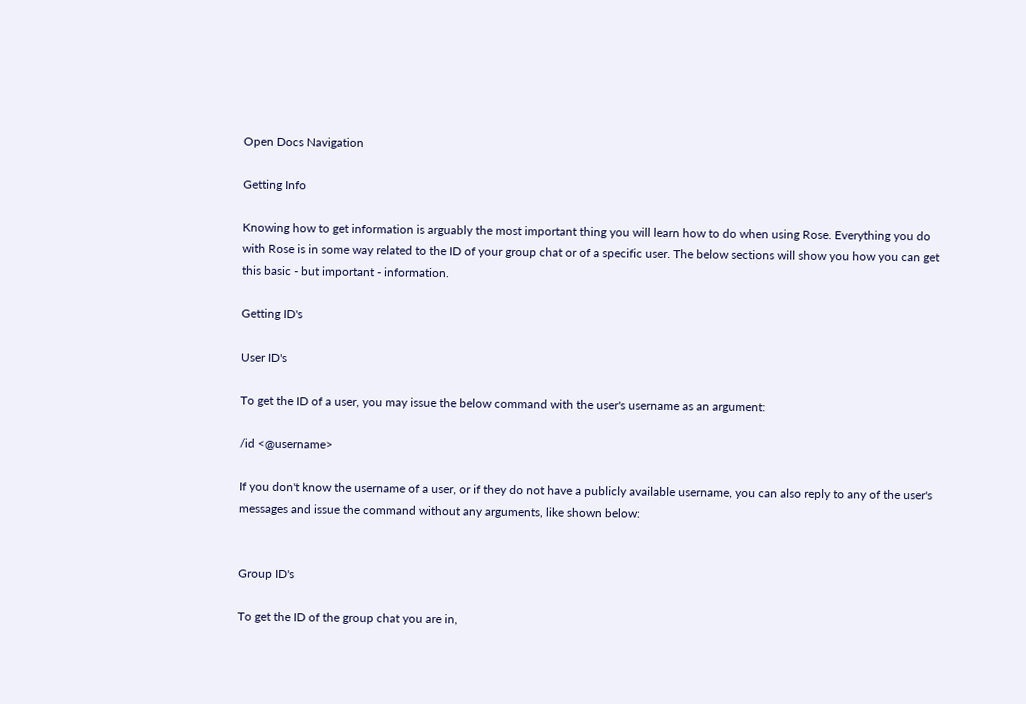Open Docs Navigation

Getting Info

Knowing how to get information is arguably the most important thing you will learn how to do when using Rose. Everything you do with Rose is in some way related to the ID of your group chat or of a specific user. The below sections will show you how you can get this basic - but important - information.

Getting ID's

User ID's

To get the ID of a user, you may issue the below command with the user's username as an argument:

/id <@username>

If you don't know the username of a user, or if they do not have a publicly available username, you can also reply to any of the user's messages and issue the command without any arguments, like shown below:


Group ID's

To get the ID of the group chat you are in,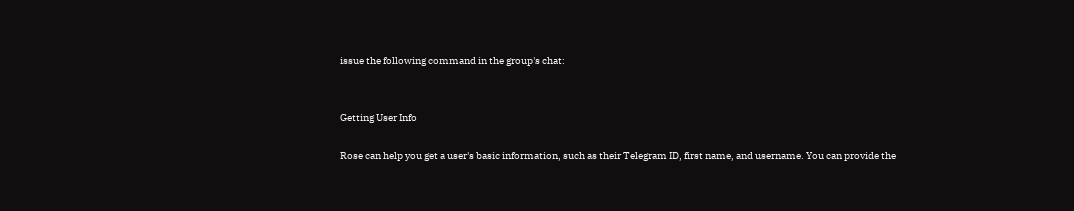issue the following command in the group's chat:


Getting User Info

Rose can help you get a user's basic information, such as their Telegram ID, first name, and username. You can provide the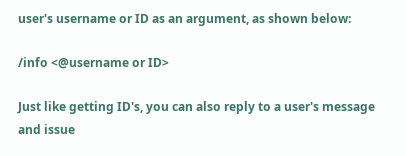user's username or ID as an argument, as shown below:

/info <@username or ID>

Just like getting ID's, you can also reply to a user's message and issue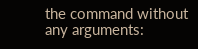the command without any arguments: